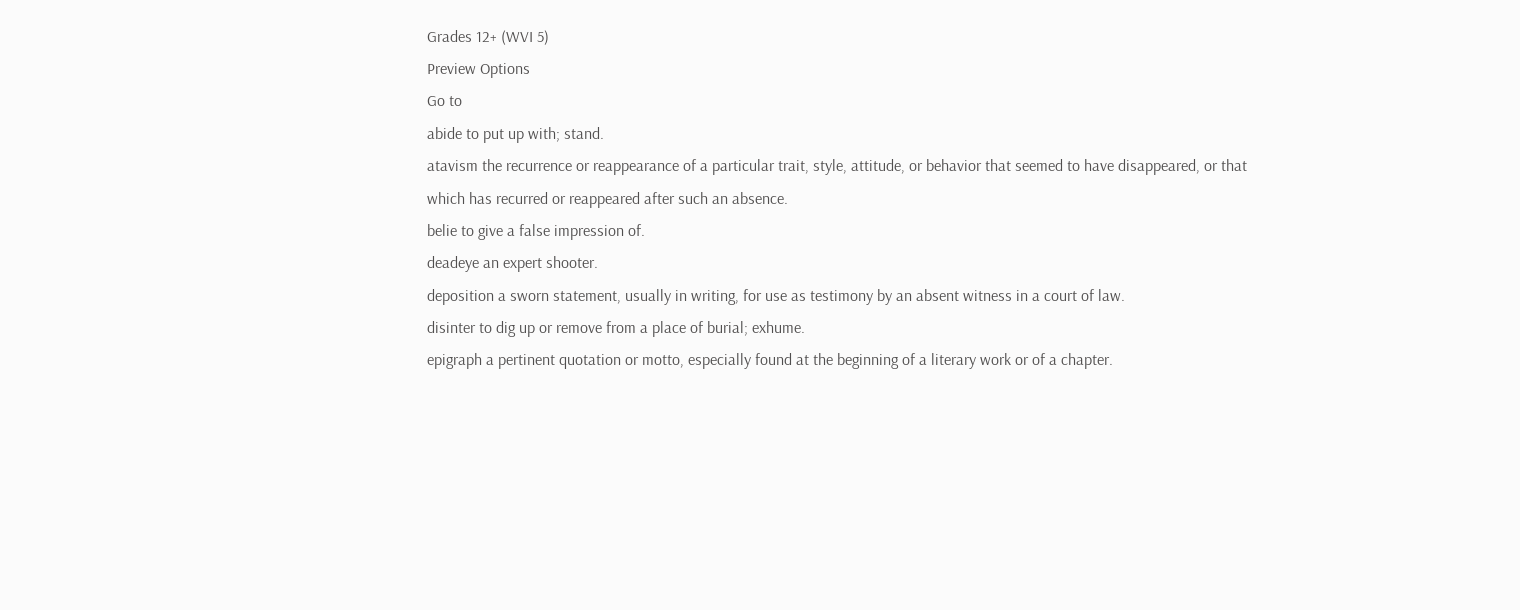Grades 12+ (WVI 5)
Preview Options
Go to
abide to put up with; stand.
atavism the recurrence or reappearance of a particular trait, style, attitude, or behavior that seemed to have disappeared, or that which has recurred or reappeared after such an absence.
belie to give a false impression of.
deadeye an expert shooter.
deposition a sworn statement, usually in writing, for use as testimony by an absent witness in a court of law.
disinter to dig up or remove from a place of burial; exhume.
epigraph a pertinent quotation or motto, especially found at the beginning of a literary work or of a chapter.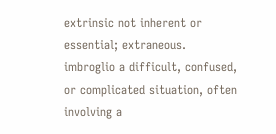extrinsic not inherent or essential; extraneous.
imbroglio a difficult, confused, or complicated situation, often involving a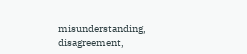misunderstanding, disagreement,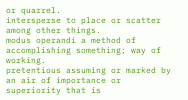or quarrel.
intersperse to place or scatter among other things.
modus operandi a method of accomplishing something; way of working.
pretentious assuming or marked by an air of importance or superiority that is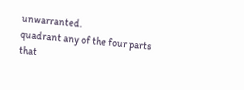unwarranted.
quadrant any of the four parts that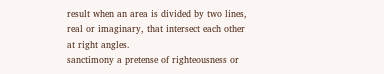result when an area is divided by two lines, real or imaginary, that intersect each other at right angles.
sanctimony a pretense of righteousness or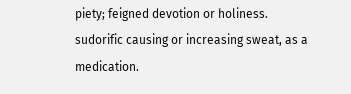piety; feigned devotion or holiness.
sudorific causing or increasing sweat, as a medication.